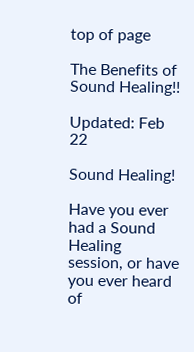top of page

The Benefits of Sound Healing!!

Updated: Feb 22

Sound Healing!

Have you ever had a Sound Healing session, or have you ever heard of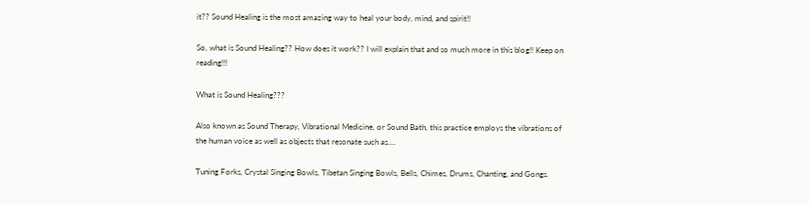it?? Sound Healing is the most amazing way to heal your body, mind, and spirit!!

So, what is Sound Healing?? How does it work?? I will explain that and so much more in this blog!! Keep on reading!!!

What is Sound Healing???

Also known as Sound Therapy, Vibrational Medicine, or Sound Bath, this practice employs the vibrations of the human voice as well as objects that resonate such as....

Tuning Forks, Crystal Singing Bowls, Tibetan Singing Bowls, Bells, Chimes, Drums, Chanting, and Gongs.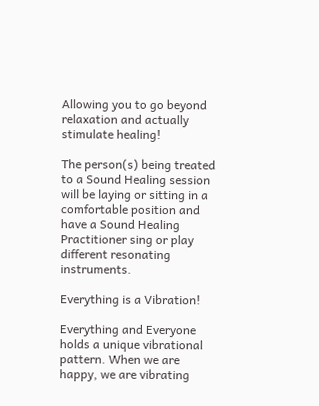Allowing you to go beyond relaxation and actually stimulate healing!

The person(s) being treated to a Sound Healing session will be laying or sitting in a comfortable position and have a Sound Healing Practitioner sing or play different resonating instruments.

Everything is a Vibration!

Everything and Everyone holds a unique vibrational pattern. When we are happy, we are vibrating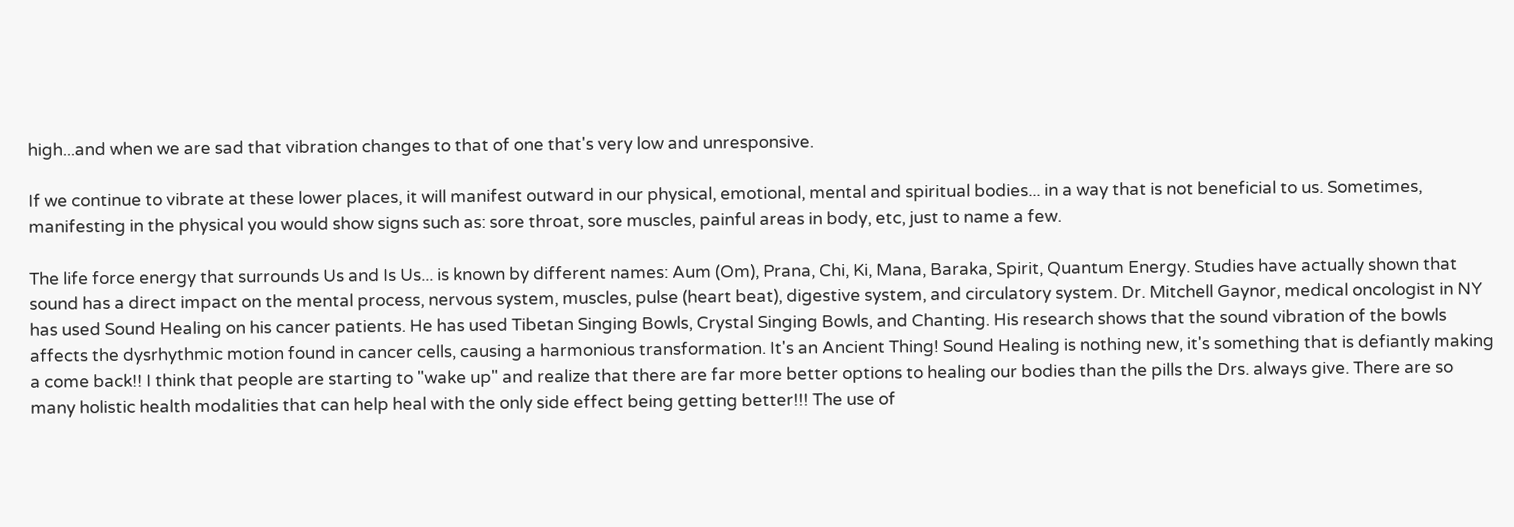high...and when we are sad that vibration changes to that of one that's very low and unresponsive.

If we continue to vibrate at these lower places, it will manifest outward in our physical, emotional, mental and spiritual bodies... in a way that is not beneficial to us. Sometimes, manifesting in the physical you would show signs such as: sore throat, sore muscles, painful areas in body, etc, just to name a few.

The life force energy that surrounds Us and Is Us... is known by different names: Aum (Om), Prana, Chi, Ki, Mana, Baraka, Spirit, Quantum Energy. Studies have actually shown that sound has a direct impact on the mental process, nervous system, muscles, pulse (heart beat), digestive system, and circulatory system. Dr. Mitchell Gaynor, medical oncologist in NY has used Sound Healing on his cancer patients. He has used Tibetan Singing Bowls, Crystal Singing Bowls, and Chanting. His research shows that the sound vibration of the bowls affects the dysrhythmic motion found in cancer cells, causing a harmonious transformation. It's an Ancient Thing! Sound Healing is nothing new, it's something that is defiantly making a come back!! I think that people are starting to "wake up" and realize that there are far more better options to healing our bodies than the pills the Drs. always give. There are so many holistic health modalities that can help heal with the only side effect being getting better!!! The use of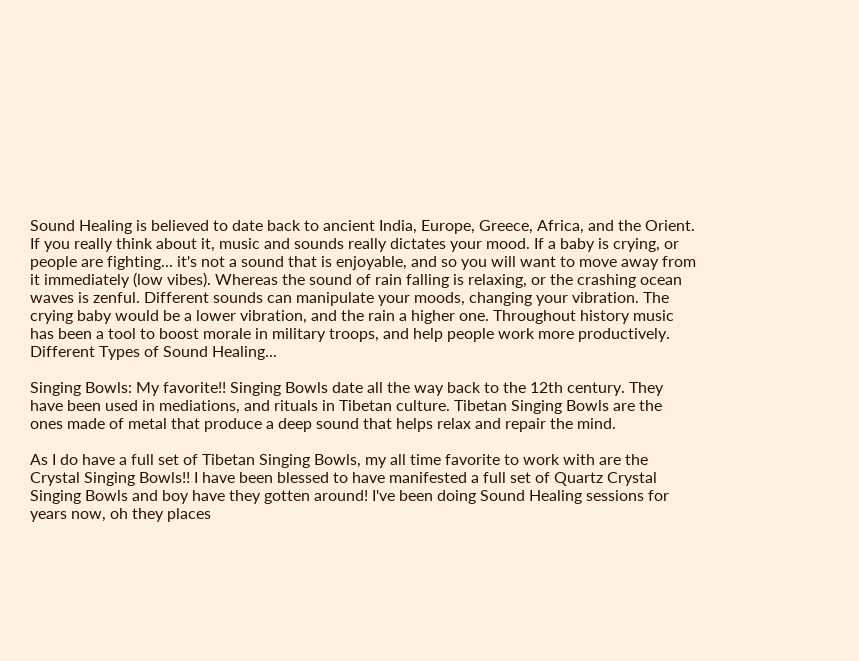Sound Healing is believed to date back to ancient India, Europe, Greece, Africa, and the Orient. If you really think about it, music and sounds really dictates your mood. If a baby is crying, or people are fighting... it's not a sound that is enjoyable, and so you will want to move away from it immediately (low vibes). Whereas the sound of rain falling is relaxing, or the crashing ocean waves is zenful. Different sounds can manipulate your moods, changing your vibration. The crying baby would be a lower vibration, and the rain a higher one. Throughout history music has been a tool to boost morale in military troops, and help people work more productively. Different Types of Sound Healing...

Singing Bowls: My favorite!! Singing Bowls date all the way back to the 12th century. They have been used in mediations, and rituals in Tibetan culture. Tibetan Singing Bowls are the ones made of metal that produce a deep sound that helps relax and repair the mind.

As I do have a full set of Tibetan Singing Bowls, my all time favorite to work with are the Crystal Singing Bowls!! I have been blessed to have manifested a full set of Quartz Crystal Singing Bowls and boy have they gotten around! I've been doing Sound Healing sessions for years now, oh they places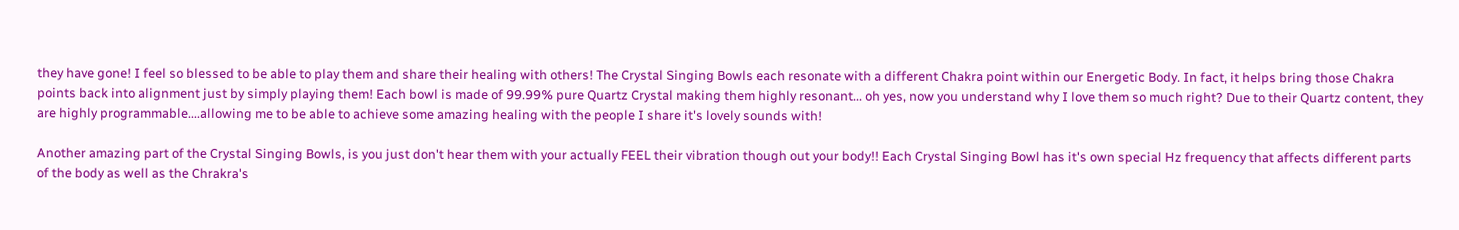they have gone! I feel so blessed to be able to play them and share their healing with others! The Crystal Singing Bowls each resonate with a different Chakra point within our Energetic Body. In fact, it helps bring those Chakra points back into alignment just by simply playing them! Each bowl is made of 99.99% pure Quartz Crystal making them highly resonant... oh yes, now you understand why I love them so much right? Due to their Quartz content, they are highly programmable....allowing me to be able to achieve some amazing healing with the people I share it's lovely sounds with!

Another amazing part of the Crystal Singing Bowls, is you just don't hear them with your actually FEEL their vibration though out your body!! Each Crystal Singing Bowl has it's own special Hz frequency that affects different parts of the body as well as the Chrakra's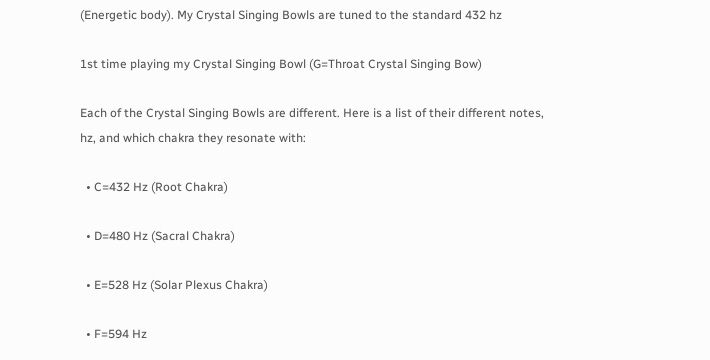(Energetic body). My Crystal Singing Bowls are tuned to the standard 432 hz

1st time playing my Crystal Singing Bowl (G=Throat Crystal Singing Bow)

Each of the Crystal Singing Bowls are different. Here is a list of their different notes, hz, and which chakra they resonate with:

  • C=432 Hz (Root Chakra)

  • D=480 Hz (Sacral Chakra)

  • E=528 Hz (Solar Plexus Chakra)

  • F=594 Hz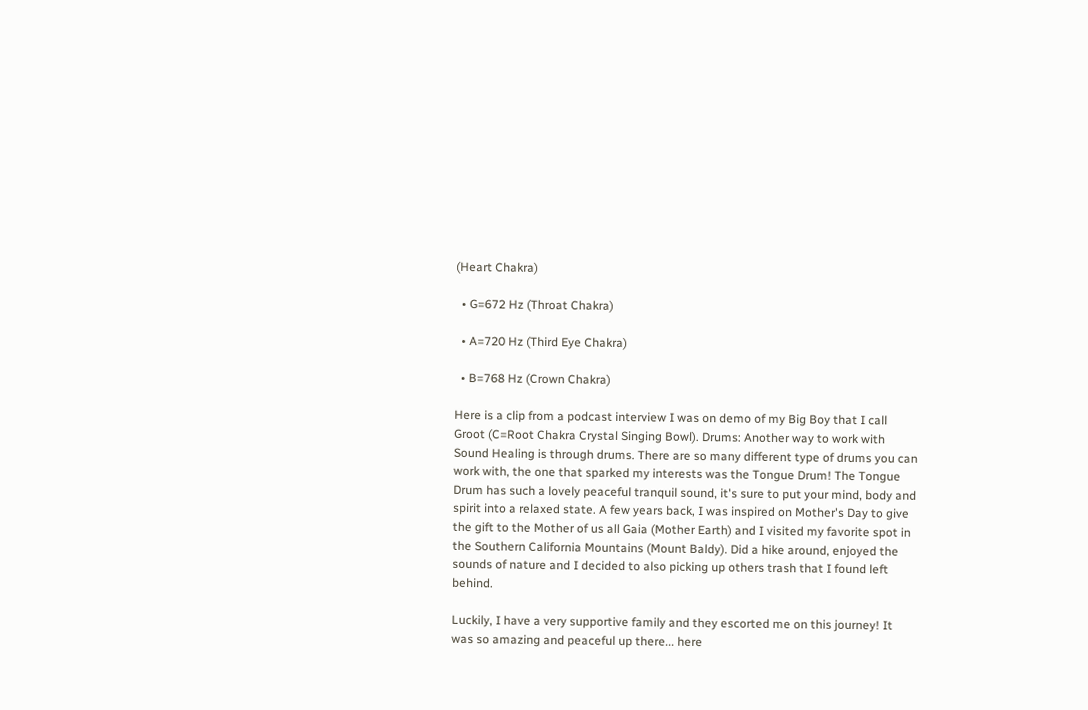(Heart Chakra)

  • G=672 Hz (Throat Chakra)

  • A=720 Hz (Third Eye Chakra)

  • B=768 Hz (Crown Chakra)

Here is a clip from a podcast interview I was on demo of my Big Boy that I call Groot (C=Root Chakra Crystal Singing Bowl). Drums: Another way to work with Sound Healing is through drums. There are so many different type of drums you can work with, the one that sparked my interests was the Tongue Drum! The Tongue Drum has such a lovely peaceful tranquil sound, it's sure to put your mind, body and spirit into a relaxed state. A few years back, I was inspired on Mother's Day to give the gift to the Mother of us all Gaia (Mother Earth) and I visited my favorite spot in the Southern California Mountains (Mount Baldy). Did a hike around, enjoyed the sounds of nature and I decided to also picking up others trash that I found left behind.

Luckily, I have a very supportive family and they escorted me on this journey! It was so amazing and peaceful up there... here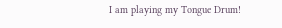I am playing my Tongue Drum!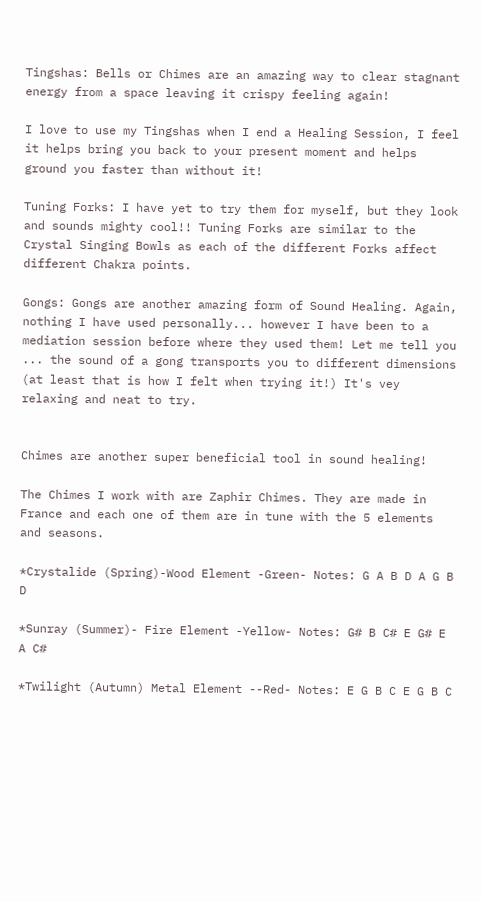Tingshas: Bells or Chimes are an amazing way to clear stagnant energy from a space leaving it crispy feeling again!

I love to use my Tingshas when I end a Healing Session, I feel it helps bring you back to your present moment and helps ground you faster than without it!

Tuning Forks: I have yet to try them for myself, but they look and sounds mighty cool!! Tuning Forks are similar to the Crystal Singing Bowls as each of the different Forks affect different Chakra points.

Gongs: Gongs are another amazing form of Sound Healing. Again, nothing I have used personally... however I have been to a mediation session before where they used them! Let me tell you ... the sound of a gong transports you to different dimensions (at least that is how I felt when trying it!) It's vey relaxing and neat to try.


Chimes are another super beneficial tool in sound healing!

The Chimes I work with are Zaphir Chimes. They are made in France and each one of them are in tune with the 5 elements and seasons.

*Crystalide (Spring)-Wood Element -Green- Notes: G A B D A G B D

*Sunray (Summer)- Fire Element -Yellow- Notes: G# B C# E G# E A C#

*Twilight (Autumn) Metal Element --Red- Notes: E G B C E G B C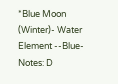*Blue Moon (Winter)- Water Element --Blue- Notes: D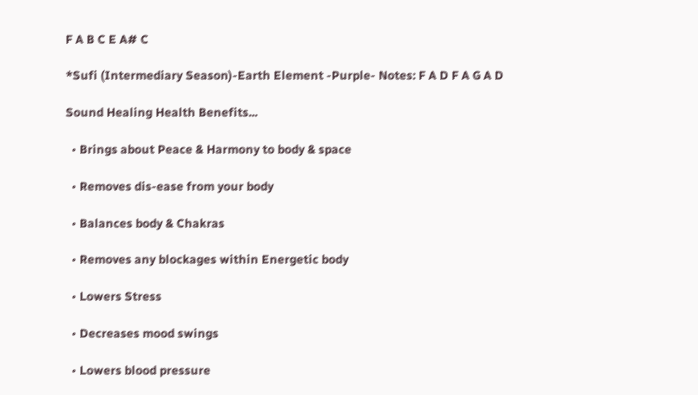F A B C E A# C

*Sufi (Intermediary Season)-Earth Element -Purple- Notes: F A D F A G A D

Sound Healing Health Benefits...

  • Brings about Peace & Harmony to body & space

  • Removes dis-ease from your body

  • Balances body & Chakras

  • Removes any blockages within Energetic body

  • Lowers Stress

  • Decreases mood swings

  • Lowers blood pressure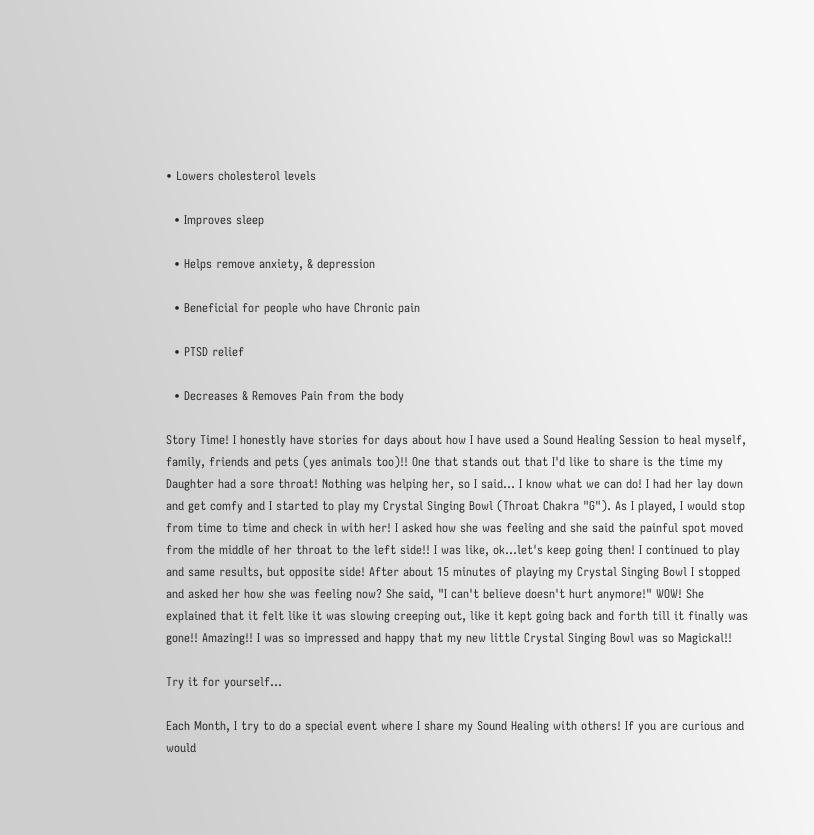• Lowers cholesterol levels

  • Improves sleep

  • Helps remove anxiety, & depression

  • Beneficial for people who have Chronic pain

  • PTSD relief

  • Decreases & Removes Pain from the body

Story Time! I honestly have stories for days about how I have used a Sound Healing Session to heal myself, family, friends and pets (yes animals too)!! One that stands out that I'd like to share is the time my Daughter had a sore throat! Nothing was helping her, so I said... I know what we can do! I had her lay down and get comfy and I started to play my Crystal Singing Bowl (Throat Chakra "G"). As I played, I would stop from time to time and check in with her! I asked how she was feeling and she said the painful spot moved from the middle of her throat to the left side!! I was like, ok...let's keep going then! I continued to play and same results, but opposite side! After about 15 minutes of playing my Crystal Singing Bowl I stopped and asked her how she was feeling now? She said, "I can't believe doesn't hurt anymore!" WOW! She explained that it felt like it was slowing creeping out, like it kept going back and forth till it finally was gone!! Amazing!! I was so impressed and happy that my new little Crystal Singing Bowl was so Magickal!!

Try it for yourself...

Each Month, I try to do a special event where I share my Sound Healing with others! If you are curious and would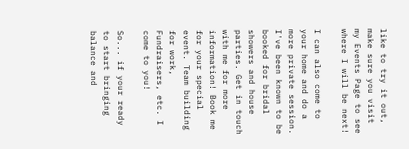like to try it out, make sure you visit my Events Page to see where I will be next!

I can also come to your home and do a more private session. I've been known to be booked for bridal showers and house parties. Get in touch with me for more information! Book me for your special event. Team building for work, Fundraisers, etc. I come to you!

So... if your ready to start bringing balance and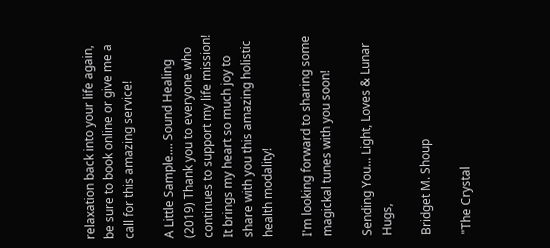relaxation back into your life again, be sure to book online or give me a call for this amazing service!

A Little Sample.... Sound Healing (2019) Thank you to everyone who continues to support my life mission! It brings my heart so much joy to share with you this amazing holistic health modality!

I'm looking forward to sharing some magickal tunes with you soon!

Sending You... Light, Loves & Lunar Hugs,

Bridget M. Shoup

"The Crystal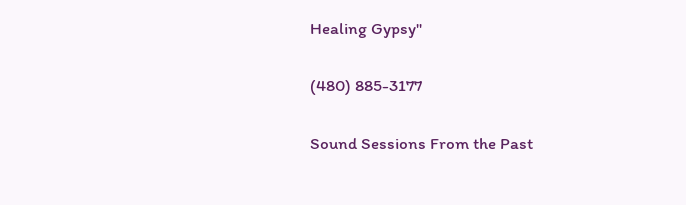Healing Gypsy"

(480) 885-3177

Sound Sessions From the Past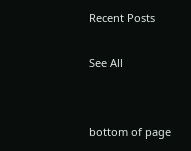Recent Posts

See All


bottom of page